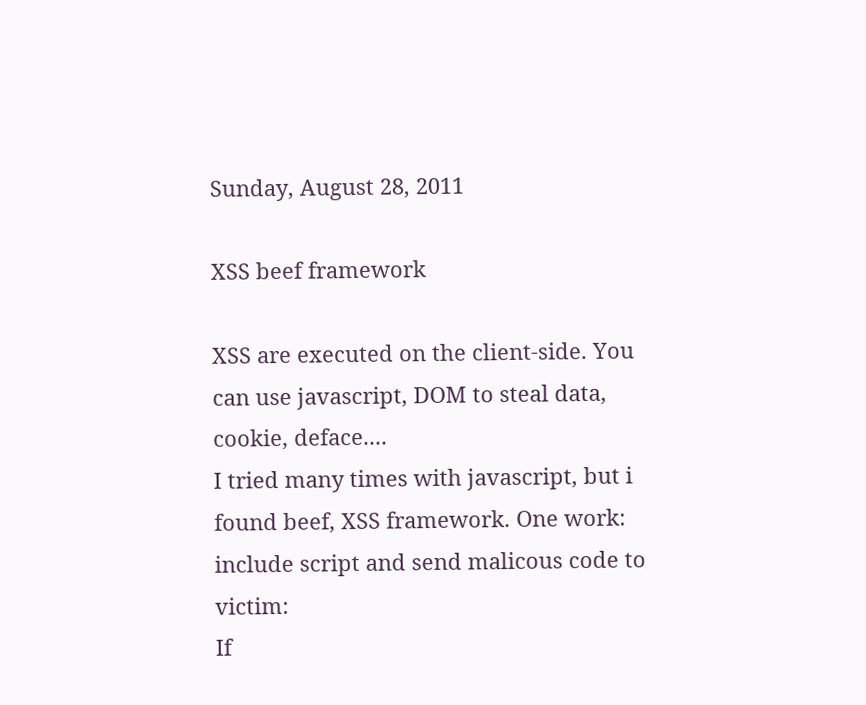Sunday, August 28, 2011

XSS beef framework

XSS are executed on the client-side. You can use javascript, DOM to steal data, cookie, deface....
I tried many times with javascript, but i found beef, XSS framework. One work: include script and send malicous code to victim:
If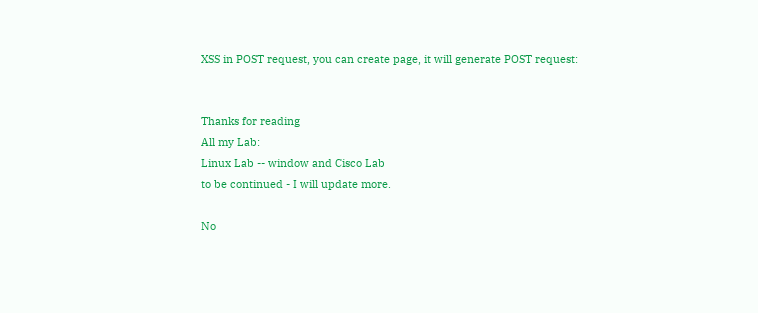XSS in POST request, you can create page, it will generate POST request:


Thanks for reading
All my Lab:
Linux Lab -- window and Cisco Lab
to be continued - I will update more.

No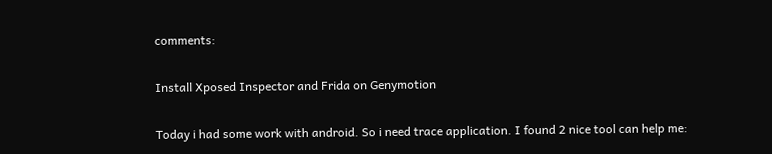comments:

Install Xposed Inspector and Frida on Genymotion

Today i had some work with android. So i need trace application. I found 2 nice tool can help me: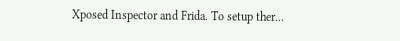Xposed Inspector and Frida. To setup ther...